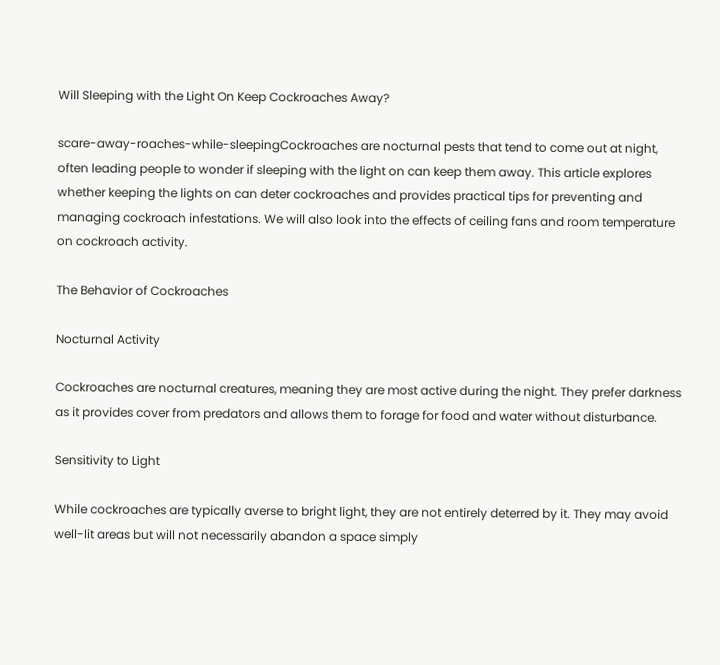Will Sleeping with the Light On Keep Cockroaches Away?

scare-away-roaches-while-sleepingCockroaches are nocturnal pests that tend to come out at night, often leading people to wonder if sleeping with the light on can keep them away. This article explores whether keeping the lights on can deter cockroaches and provides practical tips for preventing and managing cockroach infestations. We will also look into the effects of ceiling fans and room temperature on cockroach activity.

The Behavior of Cockroaches

Nocturnal Activity

Cockroaches are nocturnal creatures, meaning they are most active during the night. They prefer darkness as it provides cover from predators and allows them to forage for food and water without disturbance.

Sensitivity to Light

While cockroaches are typically averse to bright light, they are not entirely deterred by it. They may avoid well-lit areas but will not necessarily abandon a space simply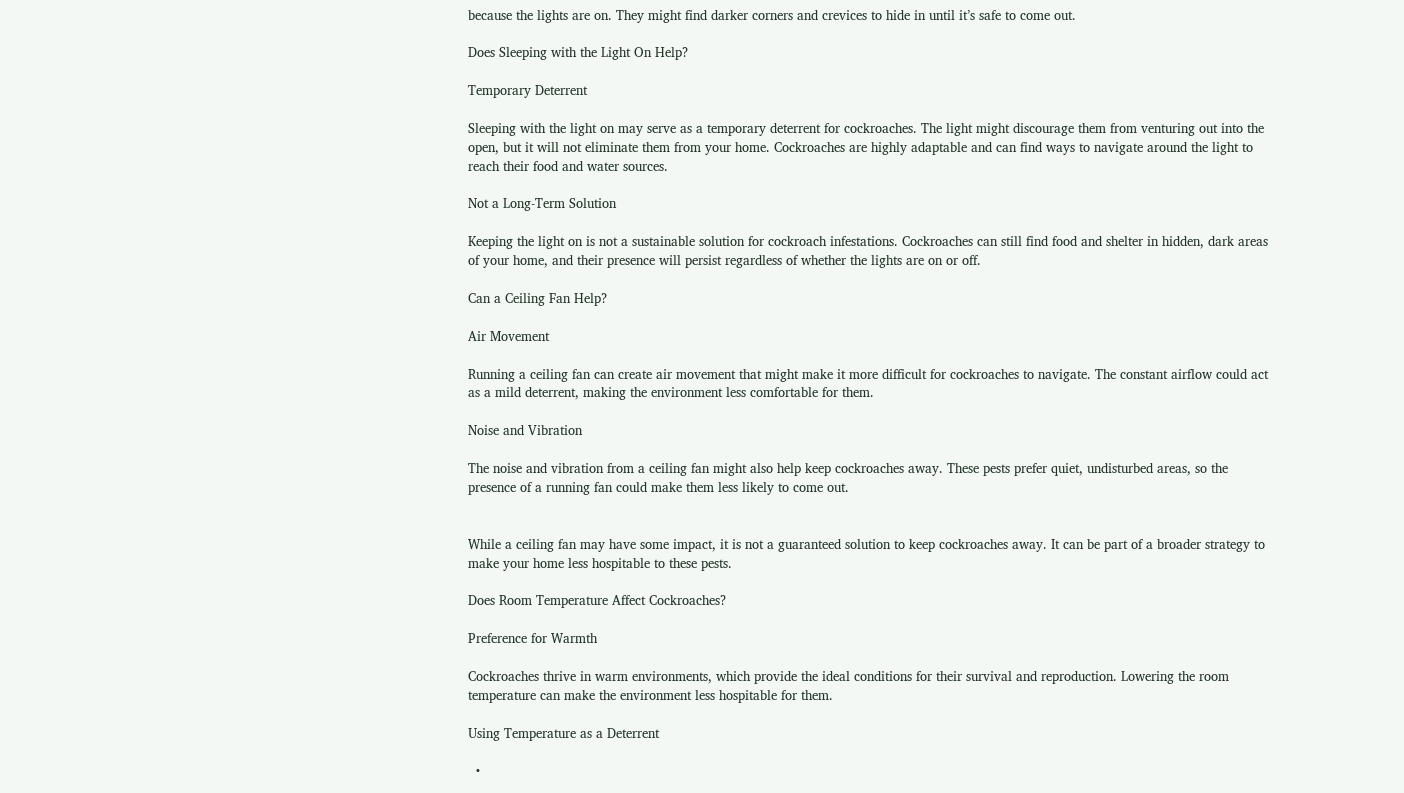because the lights are on. They might find darker corners and crevices to hide in until it’s safe to come out.

Does Sleeping with the Light On Help?

Temporary Deterrent

Sleeping with the light on may serve as a temporary deterrent for cockroaches. The light might discourage them from venturing out into the open, but it will not eliminate them from your home. Cockroaches are highly adaptable and can find ways to navigate around the light to reach their food and water sources.

Not a Long-Term Solution

Keeping the light on is not a sustainable solution for cockroach infestations. Cockroaches can still find food and shelter in hidden, dark areas of your home, and their presence will persist regardless of whether the lights are on or off.

Can a Ceiling Fan Help?

Air Movement

Running a ceiling fan can create air movement that might make it more difficult for cockroaches to navigate. The constant airflow could act as a mild deterrent, making the environment less comfortable for them.

Noise and Vibration

The noise and vibration from a ceiling fan might also help keep cockroaches away. These pests prefer quiet, undisturbed areas, so the presence of a running fan could make them less likely to come out.


While a ceiling fan may have some impact, it is not a guaranteed solution to keep cockroaches away. It can be part of a broader strategy to make your home less hospitable to these pests.

Does Room Temperature Affect Cockroaches?

Preference for Warmth

Cockroaches thrive in warm environments, which provide the ideal conditions for their survival and reproduction. Lowering the room temperature can make the environment less hospitable for them.

Using Temperature as a Deterrent

  •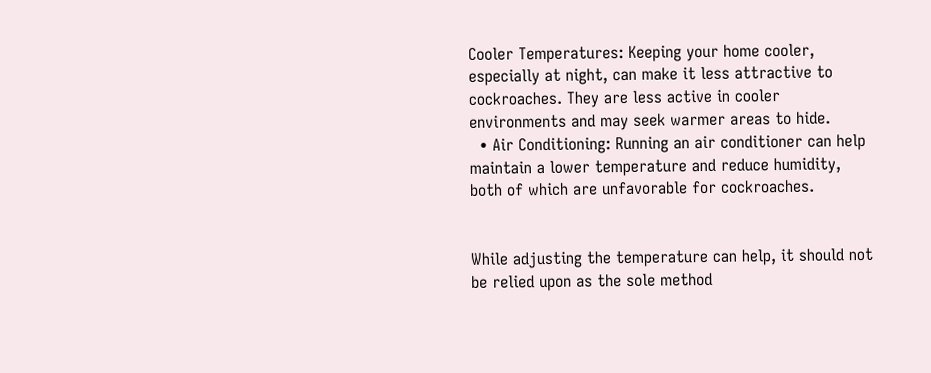Cooler Temperatures: Keeping your home cooler, especially at night, can make it less attractive to cockroaches. They are less active in cooler environments and may seek warmer areas to hide.
  • Air Conditioning: Running an air conditioner can help maintain a lower temperature and reduce humidity, both of which are unfavorable for cockroaches.


While adjusting the temperature can help, it should not be relied upon as the sole method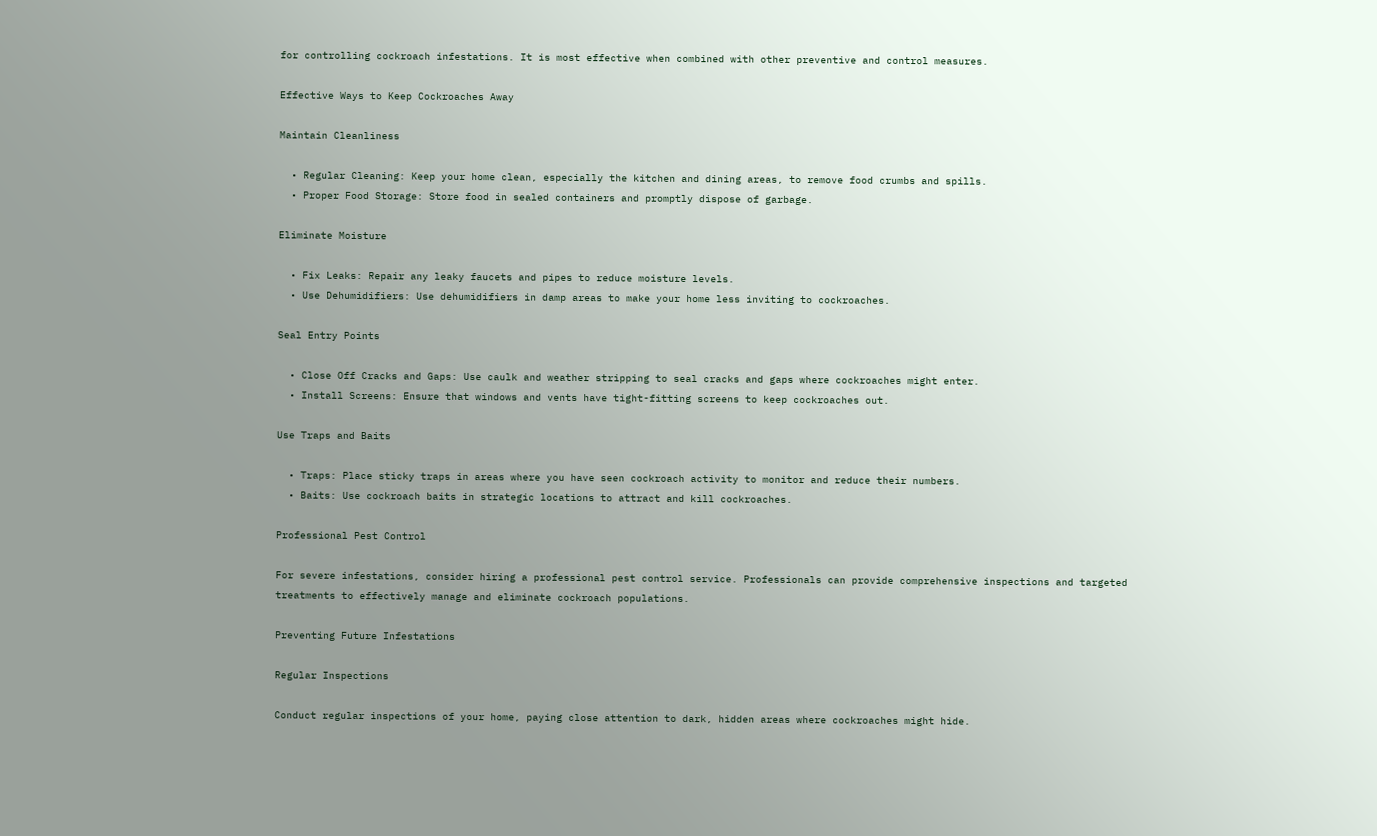for controlling cockroach infestations. It is most effective when combined with other preventive and control measures.

Effective Ways to Keep Cockroaches Away

Maintain Cleanliness

  • Regular Cleaning: Keep your home clean, especially the kitchen and dining areas, to remove food crumbs and spills.
  • Proper Food Storage: Store food in sealed containers and promptly dispose of garbage.

Eliminate Moisture

  • Fix Leaks: Repair any leaky faucets and pipes to reduce moisture levels.
  • Use Dehumidifiers: Use dehumidifiers in damp areas to make your home less inviting to cockroaches.

Seal Entry Points

  • Close Off Cracks and Gaps: Use caulk and weather stripping to seal cracks and gaps where cockroaches might enter.
  • Install Screens: Ensure that windows and vents have tight-fitting screens to keep cockroaches out.

Use Traps and Baits

  • Traps: Place sticky traps in areas where you have seen cockroach activity to monitor and reduce their numbers.
  • Baits: Use cockroach baits in strategic locations to attract and kill cockroaches.

Professional Pest Control

For severe infestations, consider hiring a professional pest control service. Professionals can provide comprehensive inspections and targeted treatments to effectively manage and eliminate cockroach populations.

Preventing Future Infestations

Regular Inspections

Conduct regular inspections of your home, paying close attention to dark, hidden areas where cockroaches might hide.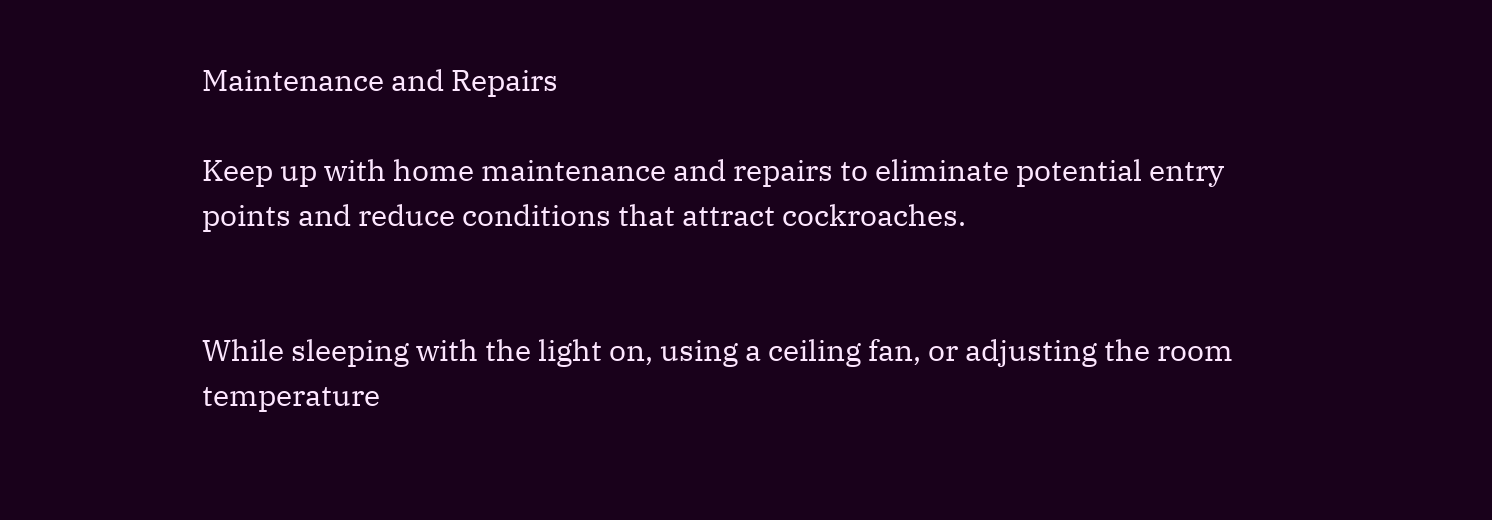Maintenance and Repairs

Keep up with home maintenance and repairs to eliminate potential entry points and reduce conditions that attract cockroaches.


While sleeping with the light on, using a ceiling fan, or adjusting the room temperature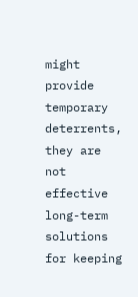might provide temporary deterrents, they are not effective long-term solutions for keeping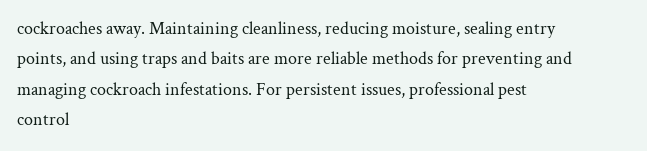cockroaches away. Maintaining cleanliness, reducing moisture, sealing entry points, and using traps and baits are more reliable methods for preventing and managing cockroach infestations. For persistent issues, professional pest control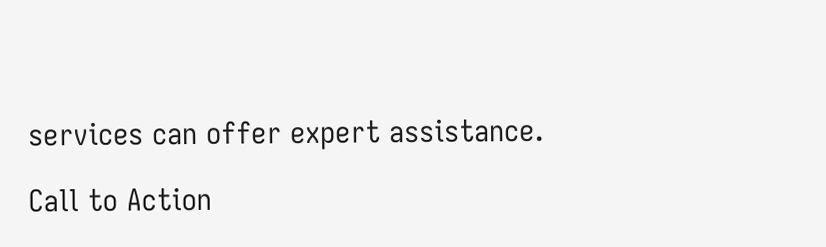services can offer expert assistance.

Call to Action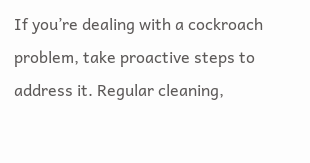If you’re dealing with a cockroach problem, take proactive steps to address it. Regular cleaning,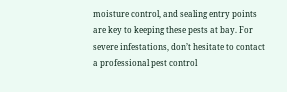moisture control, and sealing entry points are key to keeping these pests at bay. For severe infestations, don’t hesitate to contact a professional pest control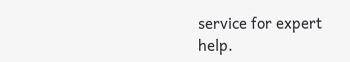service for expert help.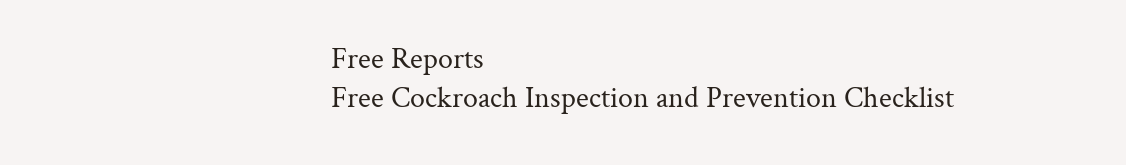Free Reports
Free Cockroach Inspection and Prevention Checklist